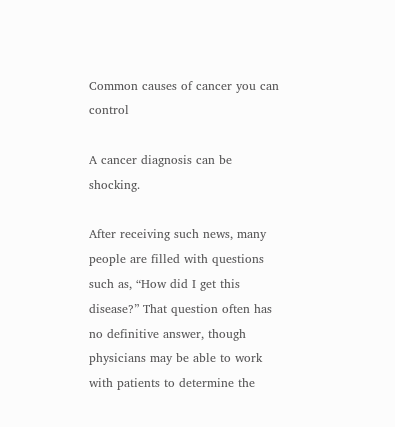Common causes of cancer you can control

A cancer diagnosis can be shocking.

After receiving such news, many people are filled with questions such as, “How did I get this disease?” That question often has no definitive answer, though physicians may be able to work with patients to determine the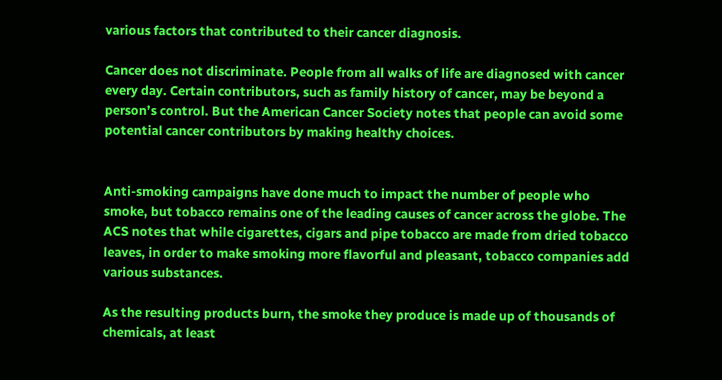various factors that contributed to their cancer diagnosis.

Cancer does not discriminate. People from all walks of life are diagnosed with cancer every day. Certain contributors, such as family history of cancer, may be beyond a person’s control. But the American Cancer Society notes that people can avoid some potential cancer contributors by making healthy choices.


Anti-smoking campaigns have done much to impact the number of people who smoke, but tobacco remains one of the leading causes of cancer across the globe. The ACS notes that while cigarettes, cigars and pipe tobacco are made from dried tobacco leaves, in order to make smoking more flavorful and pleasant, tobacco companies add various substances.

As the resulting products burn, the smoke they produce is made up of thousands of chemicals, at least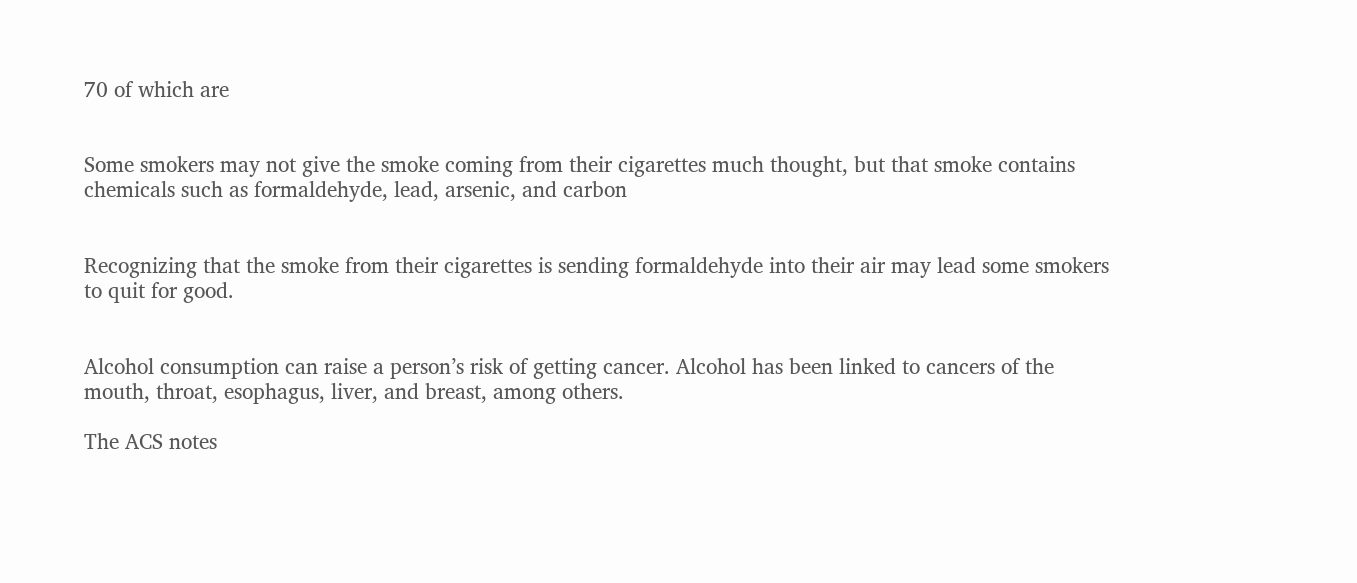70 of which are


Some smokers may not give the smoke coming from their cigarettes much thought, but that smoke contains chemicals such as formaldehyde, lead, arsenic, and carbon


Recognizing that the smoke from their cigarettes is sending formaldehyde into their air may lead some smokers to quit for good.


Alcohol consumption can raise a person’s risk of getting cancer. Alcohol has been linked to cancers of the mouth, throat, esophagus, liver, and breast, among others.

The ACS notes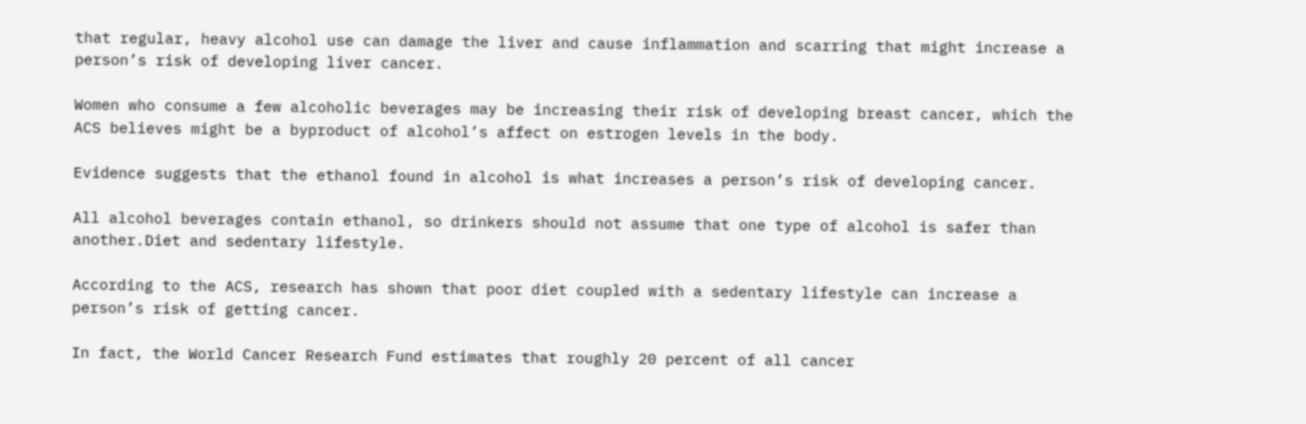that regular, heavy alcohol use can damage the liver and cause inflammation and scarring that might increase a person’s risk of developing liver cancer.

Women who consume a few alcoholic beverages may be increasing their risk of developing breast cancer, which the ACS believes might be a byproduct of alcohol’s affect on estrogen levels in the body.

Evidence suggests that the ethanol found in alcohol is what increases a person’s risk of developing cancer.

All alcohol beverages contain ethanol, so drinkers should not assume that one type of alcohol is safer than another.Diet and sedentary lifestyle.

According to the ACS, research has shown that poor diet coupled with a sedentary lifestyle can increase a person’s risk of getting cancer.

In fact, the World Cancer Research Fund estimates that roughly 20 percent of all cancer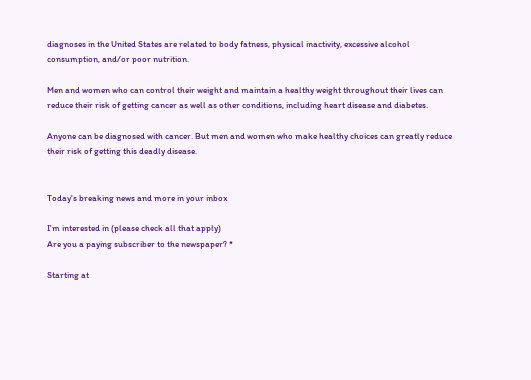diagnoses in the United States are related to body fatness, physical inactivity, excessive alcohol consumption, and/or poor nutrition.

Men and women who can control their weight and maintain a healthy weight throughout their lives can reduce their risk of getting cancer as well as other conditions, including heart disease and diabetes.

Anyone can be diagnosed with cancer. But men and women who make healthy choices can greatly reduce their risk of getting this deadly disease.


Today's breaking news and more in your inbox

I'm interested in (please check all that apply)
Are you a paying subscriber to the newspaper? *

Starting at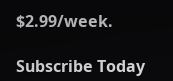$2.99/week.

Subscribe Today